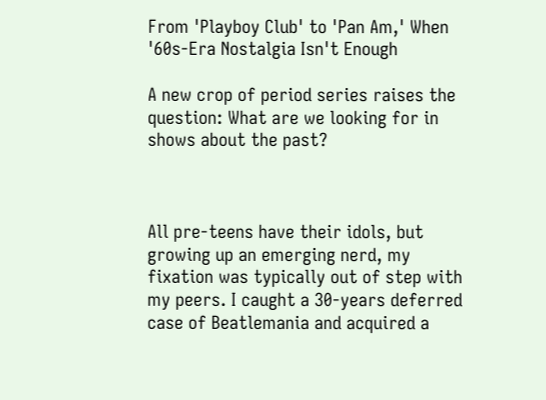From 'Playboy Club' to 'Pan Am,' When '60s-Era Nostalgia Isn't Enough

A new crop of period series raises the question: What are we looking for in shows about the past?



All pre-teens have their idols, but growing up an emerging nerd, my fixation was typically out of step with my peers. I caught a 30-years deferred case of Beatlemania and acquired a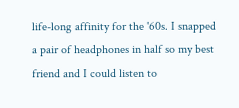life-long affinity for the '60s. I snapped a pair of headphones in half so my best friend and I could listen to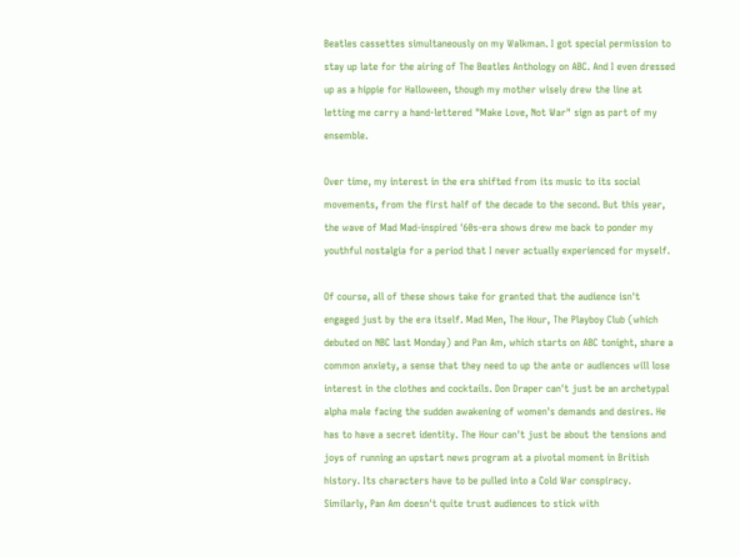Beatles cassettes simultaneously on my Walkman. I got special permission to stay up late for the airing of The Beatles Anthology on ABC. And I even dressed up as a hippie for Halloween, though my mother wisely drew the line at letting me carry a hand-lettered "Make Love, Not War" sign as part of my ensemble.

Over time, my interest in the era shifted from its music to its social movements, from the first half of the decade to the second. But this year, the wave of Mad Mad-inspired '60s-era shows drew me back to ponder my youthful nostalgia for a period that I never actually experienced for myself.

Of course, all of these shows take for granted that the audience isn't engaged just by the era itself. Mad Men, The Hour, The Playboy Club (which debuted on NBC last Monday) and Pan Am, which starts on ABC tonight, share a common anxiety, a sense that they need to up the ante or audiences will lose interest in the clothes and cocktails. Don Draper can't just be an archetypal alpha male facing the sudden awakening of women's demands and desires. He has to have a secret identity. The Hour can't just be about the tensions and joys of running an upstart news program at a pivotal moment in British history. Its characters have to be pulled into a Cold War conspiracy. Similarly, Pan Am doesn't quite trust audiences to stick with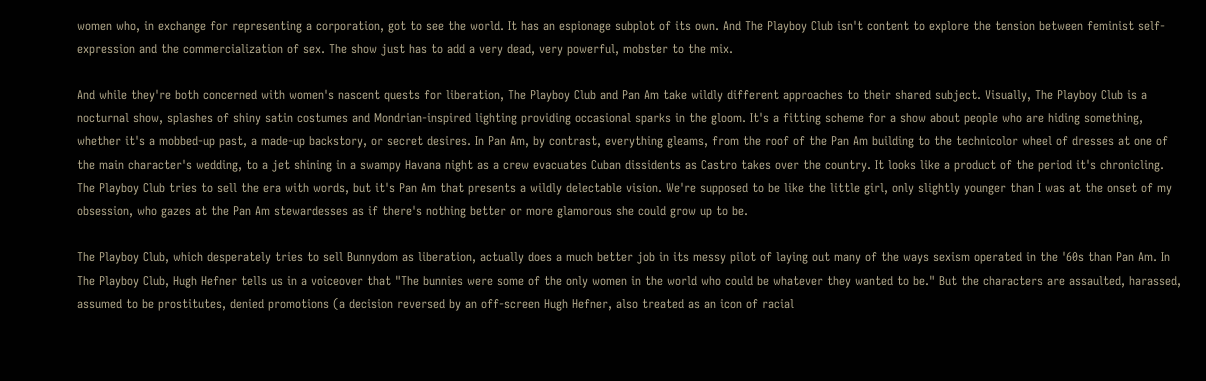women who, in exchange for representing a corporation, got to see the world. It has an espionage subplot of its own. And The Playboy Club isn't content to explore the tension between feminist self-expression and the commercialization of sex. The show just has to add a very dead, very powerful, mobster to the mix.

And while they're both concerned with women's nascent quests for liberation, The Playboy Club and Pan Am take wildly different approaches to their shared subject. Visually, The Playboy Club is a nocturnal show, splashes of shiny satin costumes and Mondrian-inspired lighting providing occasional sparks in the gloom. It's a fitting scheme for a show about people who are hiding something, whether it's a mobbed-up past, a made-up backstory, or secret desires. In Pan Am, by contrast, everything gleams, from the roof of the Pan Am building to the technicolor wheel of dresses at one of the main character's wedding, to a jet shining in a swampy Havana night as a crew evacuates Cuban dissidents as Castro takes over the country. It looks like a product of the period it's chronicling. The Playboy Club tries to sell the era with words, but it's Pan Am that presents a wildly delectable vision. We're supposed to be like the little girl, only slightly younger than I was at the onset of my obsession, who gazes at the Pan Am stewardesses as if there's nothing better or more glamorous she could grow up to be.

The Playboy Club, which desperately tries to sell Bunnydom as liberation, actually does a much better job in its messy pilot of laying out many of the ways sexism operated in the '60s than Pan Am. In The Playboy Club, Hugh Hefner tells us in a voiceover that "The bunnies were some of the only women in the world who could be whatever they wanted to be." But the characters are assaulted, harassed, assumed to be prostitutes, denied promotions (a decision reversed by an off-screen Hugh Hefner, also treated as an icon of racial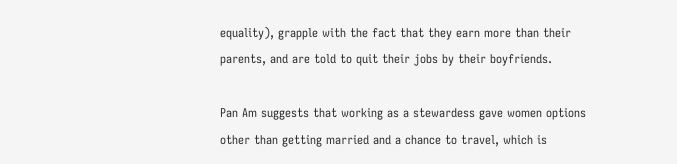equality), grapple with the fact that they earn more than their parents, and are told to quit their jobs by their boyfriends.

Pan Am suggests that working as a stewardess gave women options other than getting married and a chance to travel, which is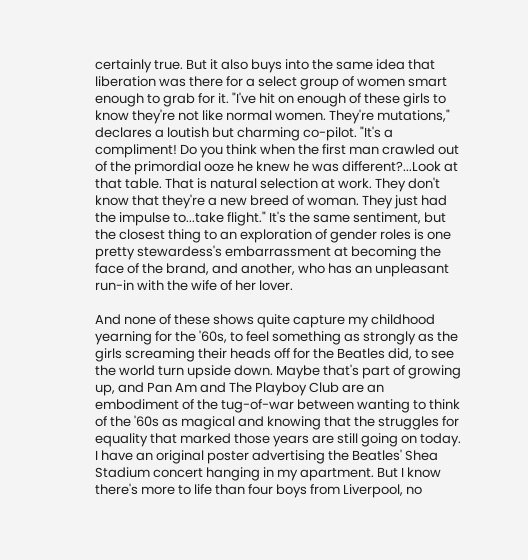certainly true. But it also buys into the same idea that liberation was there for a select group of women smart enough to grab for it. "I've hit on enough of these girls to know they're not like normal women. They're mutations," declares a loutish but charming co-pilot. "It's a compliment! Do you think when the first man crawled out of the primordial ooze he knew he was different?...Look at that table. That is natural selection at work. They don't know that they're a new breed of woman. They just had the impulse to...take flight." It's the same sentiment, but the closest thing to an exploration of gender roles is one pretty stewardess's embarrassment at becoming the face of the brand, and another, who has an unpleasant run-in with the wife of her lover.

And none of these shows quite capture my childhood yearning for the '60s, to feel something as strongly as the girls screaming their heads off for the Beatles did, to see the world turn upside down. Maybe that's part of growing up, and Pan Am and The Playboy Club are an embodiment of the tug-of-war between wanting to think of the '60s as magical and knowing that the struggles for equality that marked those years are still going on today. I have an original poster advertising the Beatles' Shea Stadium concert hanging in my apartment. But I know there's more to life than four boys from Liverpool, no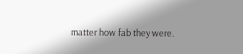matter how fab they were.